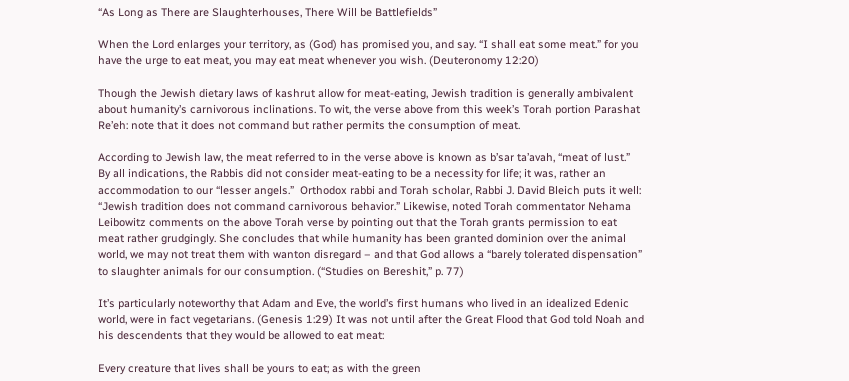“As Long as There are Slaughterhouses, There Will be Battlefields”

When the Lord enlarges your territory, as (God) has promised you, and say. “I shall eat some meat.” for you have the urge to eat meat, you may eat meat whenever you wish. (Deuteronomy 12:20)

Though the Jewish dietary laws of kashrut allow for meat-eating, Jewish tradition is generally ambivalent about humanity’s carnivorous inclinations. To wit, the verse above from this week’s Torah portion Parashat Re’eh: note that it does not command but rather permits the consumption of meat.

According to Jewish law, the meat referred to in the verse above is known as b’sar ta’avah, “meat of lust.”  By all indications, the Rabbis did not consider meat-eating to be a necessity for life; it was, rather an accommodation to our “lesser angels.”  Orthodox rabbi and Torah scholar, Rabbi J. David Bleich puts it well: “Jewish tradition does not command carnivorous behavior.” Likewise, noted Torah commentator Nehama Leibowitz comments on the above Torah verse by pointing out that the Torah grants permission to eat meat rather grudgingly. She concludes that while humanity has been granted dominion over the animal world, we may not treat them with wanton disregard – and that God allows a “barely tolerated dispensation” to slaughter animals for our consumption. (“Studies on Bereshit,” p. 77)

It’s particularly noteworthy that Adam and Eve, the world’s first humans who lived in an idealized Edenic world, were in fact vegetarians. (Genesis 1:29) It was not until after the Great Flood that God told Noah and his descendents that they would be allowed to eat meat:

Every creature that lives shall be yours to eat; as with the green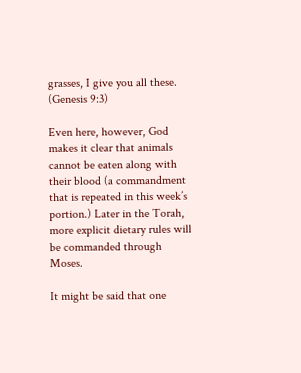grasses, I give you all these.  (Genesis 9:3)

Even here, however, God makes it clear that animals cannot be eaten along with their blood (a commandment that is repeated in this week’s portion.) Later in the Torah, more explicit dietary rules will be commanded through Moses.

It might be said that one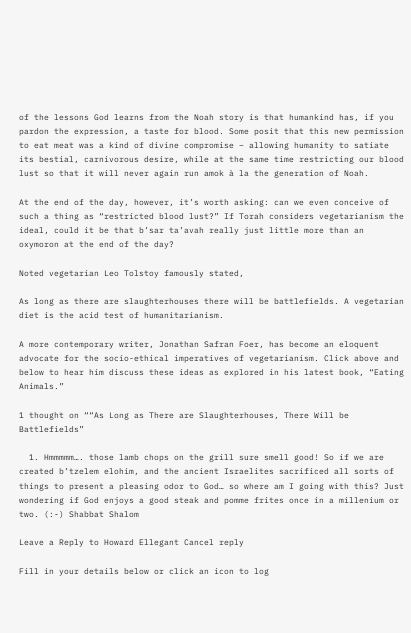of the lessons God learns from the Noah story is that humankind has, if you pardon the expression, a taste for blood. Some posit that this new permission to eat meat was a kind of divine compromise – allowing humanity to satiate its bestial, carnivorous desire, while at the same time restricting our blood lust so that it will never again run amok à la the generation of Noah.

At the end of the day, however, it’s worth asking: can we even conceive of such a thing as “restricted blood lust?” If Torah considers vegetarianism the ideal, could it be that b’sar ta’avah really just little more than an oxymoron at the end of the day?

Noted vegetarian Leo Tolstoy famously stated,

As long as there are slaughterhouses there will be battlefields. A vegetarian diet is the acid test of humanitarianism.

A more contemporary writer, Jonathan Safran Foer, has become an eloquent advocate for the socio-ethical imperatives of vegetarianism. Click above and below to hear him discuss these ideas as explored in his latest book, “Eating Animals.”

1 thought on ““As Long as There are Slaughterhouses, There Will be Battlefields”

  1. Hmmmmm…. those lamb chops on the grill sure smell good! So if we are created b’tzelem elohim, and the ancient Israelites sacrificed all sorts of things to present a pleasing odor to God… so where am I going with this? Just wondering if God enjoys a good steak and pomme frites once in a millenium or two. (:-) Shabbat Shalom

Leave a Reply to Howard Ellegant Cancel reply

Fill in your details below or click an icon to log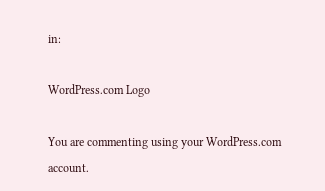in:

WordPress.com Logo

You are commenting using your WordPress.com account.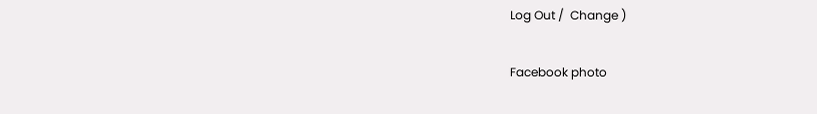Log Out /  Change )

Facebook photo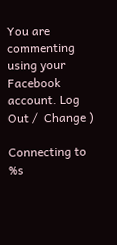You are commenting using your Facebook account. Log Out /  Change )

Connecting to %s